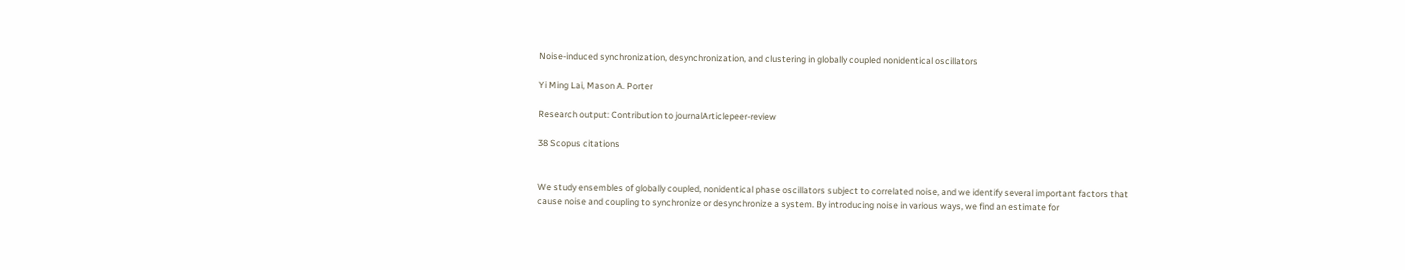Noise-induced synchronization, desynchronization, and clustering in globally coupled nonidentical oscillators

Yi Ming Lai, Mason A. Porter

Research output: Contribution to journalArticlepeer-review

38 Scopus citations


We study ensembles of globally coupled, nonidentical phase oscillators subject to correlated noise, and we identify several important factors that cause noise and coupling to synchronize or desynchronize a system. By introducing noise in various ways, we find an estimate for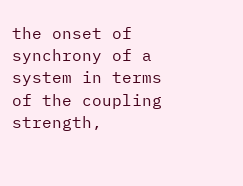the onset of synchrony of a system in terms of the coupling strength,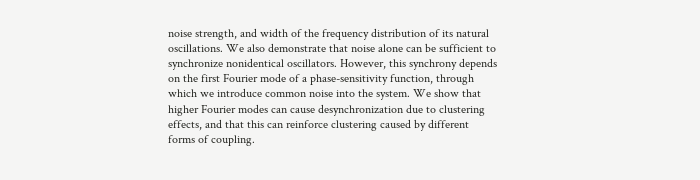noise strength, and width of the frequency distribution of its natural oscillations. We also demonstrate that noise alone can be sufficient to synchronize nonidentical oscillators. However, this synchrony depends on the first Fourier mode of a phase-sensitivity function, through which we introduce common noise into the system. We show that higher Fourier modes can cause desynchronization due to clustering effects, and that this can reinforce clustering caused by different forms of coupling.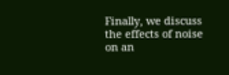Finally, we discuss the effects of noise on an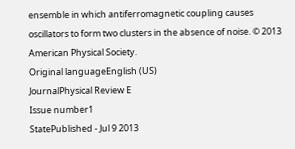ensemble in which antiferromagnetic coupling causes oscillators to form two clusters in the absence of noise. © 2013 American Physical Society.
Original languageEnglish (US)
JournalPhysical Review E
Issue number1
StatePublished - Jul 9 2013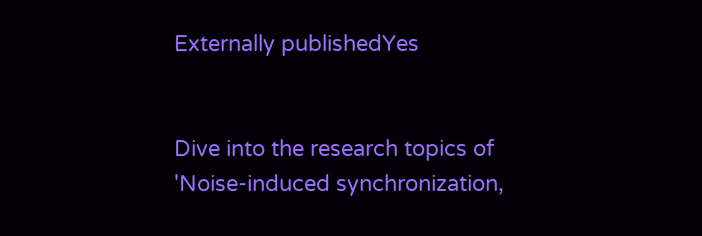Externally publishedYes


Dive into the research topics of 'Noise-induced synchronization,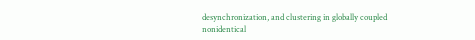desynchronization, and clustering in globally coupled nonidentical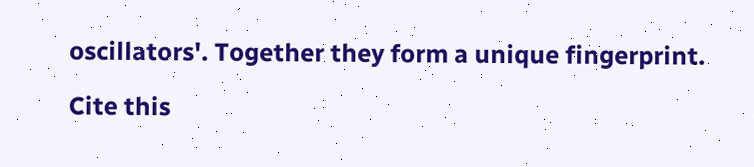oscillators'. Together they form a unique fingerprint.

Cite this